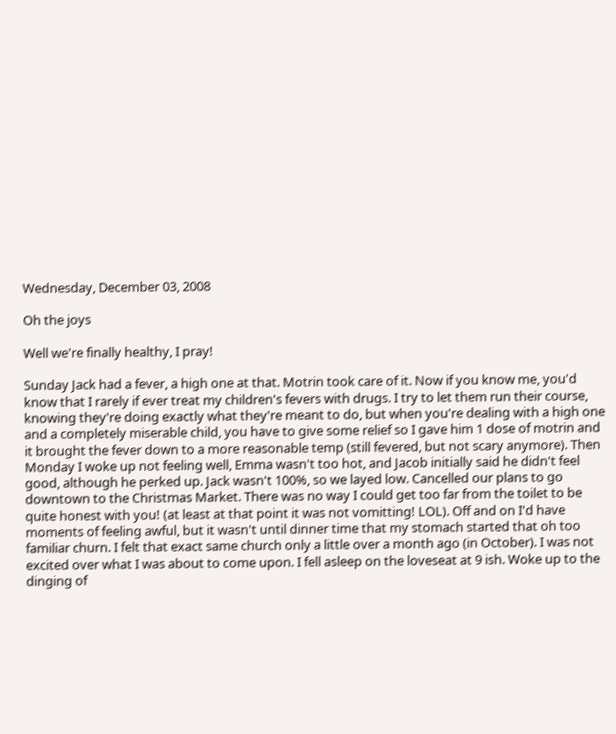Wednesday, December 03, 2008

Oh the joys

Well we're finally healthy, I pray!

Sunday Jack had a fever, a high one at that. Motrin took care of it. Now if you know me, you'd know that I rarely if ever treat my children's fevers with drugs. I try to let them run their course, knowing they're doing exactly what they're meant to do, but when you're dealing with a high one and a completely miserable child, you have to give some relief so I gave him 1 dose of motrin and it brought the fever down to a more reasonable temp (still fevered, but not scary anymore). Then Monday I woke up not feeling well, Emma wasn't too hot, and Jacob initially said he didn't feel good, although he perked up. Jack wasn't 100%, so we layed low. Cancelled our plans to go downtown to the Christmas Market. There was no way I could get too far from the toilet to be quite honest with you! (at least at that point it was not vomitting! LOL). Off and on I'd have moments of feeling awful, but it wasn't until dinner time that my stomach started that oh too familiar churn. I felt that exact same church only a little over a month ago (in October). I was not excited over what I was about to come upon. I fell asleep on the loveseat at 9 ish. Woke up to the dinging of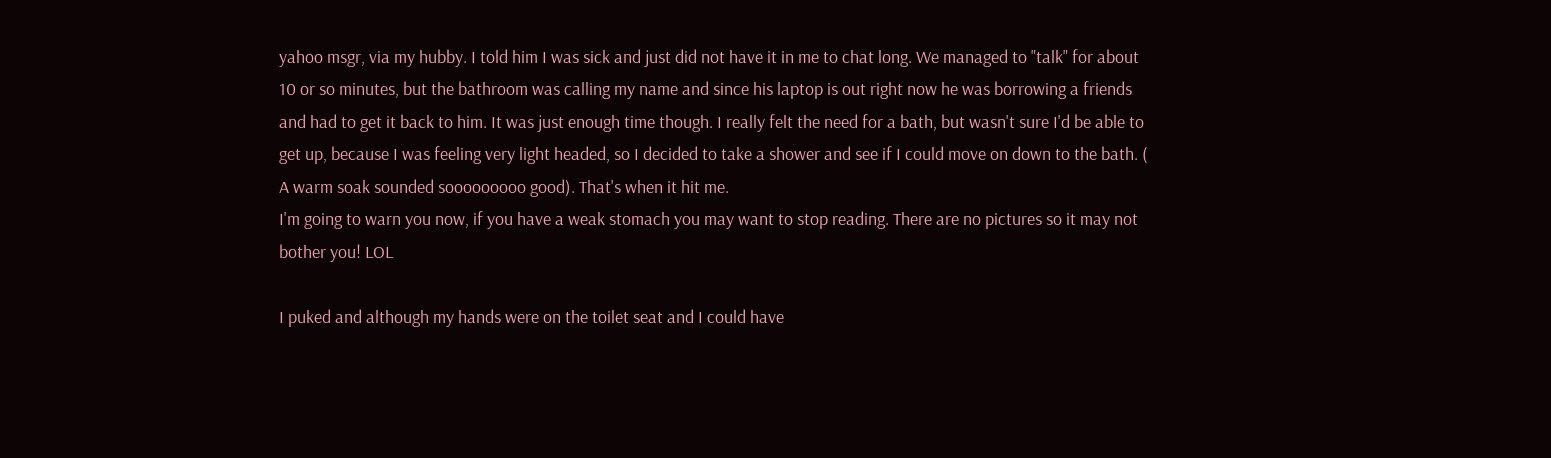yahoo msgr, via my hubby. I told him I was sick and just did not have it in me to chat long. We managed to "talk" for about 10 or so minutes, but the bathroom was calling my name and since his laptop is out right now he was borrowing a friends and had to get it back to him. It was just enough time though. I really felt the need for a bath, but wasn't sure I'd be able to get up, because I was feeling very light headed, so I decided to take a shower and see if I could move on down to the bath. ( A warm soak sounded sooooooooo good). That's when it hit me.
I'm going to warn you now, if you have a weak stomach you may want to stop reading. There are no pictures so it may not bother you! LOL

I puked and although my hands were on the toilet seat and I could have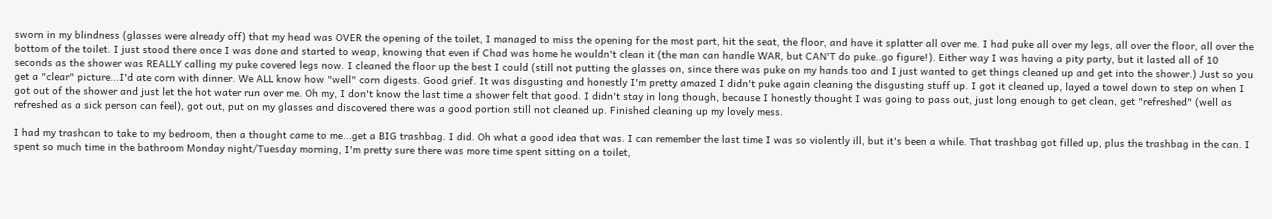sworn in my blindness (glasses were already off) that my head was OVER the opening of the toilet, I managed to miss the opening for the most part, hit the seat, the floor, and have it splatter all over me. I had puke all over my legs, all over the floor, all over the bottom of the toilet. I just stood there once I was done and started to weap, knowing that even if Chad was home he wouldn't clean it (the man can handle WAR, but CAN'T do puke..go figure!). Either way I was having a pity party, but it lasted all of 10 seconds as the shower was REALLY calling my puke covered legs now. I cleaned the floor up the best I could (still not putting the glasses on, since there was puke on my hands too and I just wanted to get things cleaned up and get into the shower.) Just so you get a "clear" picture...I'd ate corn with dinner. We ALL know how "well" corn digests. Good grief. It was disgusting and honestly I'm pretty amazed I didn't puke again cleaning the disgusting stuff up. I got it cleaned up, layed a towel down to step on when I got out of the shower and just let the hot water run over me. Oh my, I don't know the last time a shower felt that good. I didn't stay in long though, because I honestly thought I was going to pass out, just long enough to get clean, get "refreshed" (well as refreshed as a sick person can feel), got out, put on my glasses and discovered there was a good portion still not cleaned up. Finished cleaning up my lovely mess.

I had my trashcan to take to my bedroom, then a thought came to me...get a BIG trashbag. I did. Oh what a good idea that was. I can remember the last time I was so violently ill, but it's been a while. That trashbag got filled up, plus the trashbag in the can. I spent so much time in the bathroom Monday night/Tuesday morning, I'm pretty sure there was more time spent sitting on a toilet,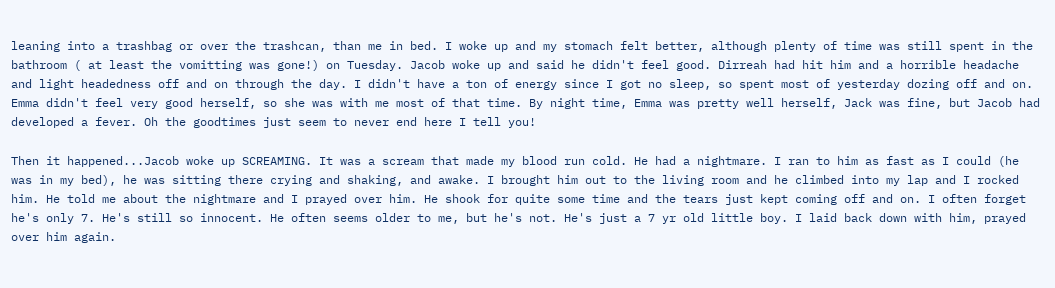leaning into a trashbag or over the trashcan, than me in bed. I woke up and my stomach felt better, although plenty of time was still spent in the bathroom ( at least the vomitting was gone!) on Tuesday. Jacob woke up and said he didn't feel good. Dirreah had hit him and a horrible headache and light headedness off and on through the day. I didn't have a ton of energy since I got no sleep, so spent most of yesterday dozing off and on. Emma didn't feel very good herself, so she was with me most of that time. By night time, Emma was pretty well herself, Jack was fine, but Jacob had developed a fever. Oh the goodtimes just seem to never end here I tell you!

Then it happened...Jacob woke up SCREAMING. It was a scream that made my blood run cold. He had a nightmare. I ran to him as fast as I could (he was in my bed), he was sitting there crying and shaking, and awake. I brought him out to the living room and he climbed into my lap and I rocked him. He told me about the nightmare and I prayed over him. He shook for quite some time and the tears just kept coming off and on. I often forget he's only 7. He's still so innocent. He often seems older to me, but he's not. He's just a 7 yr old little boy. I laid back down with him, prayed over him again.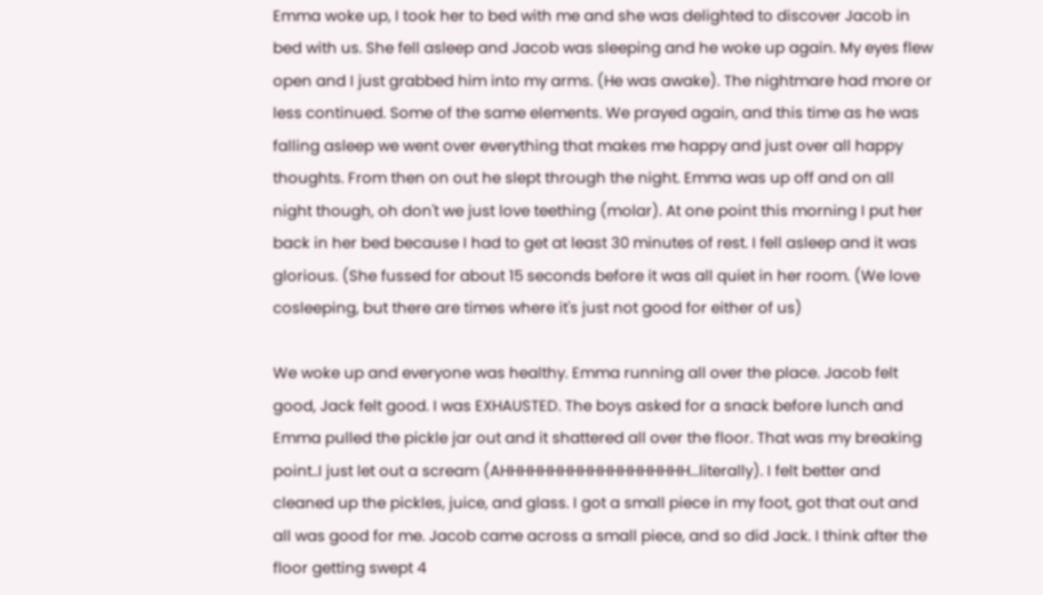Emma woke up, I took her to bed with me and she was delighted to discover Jacob in bed with us. She fell asleep and Jacob was sleeping and he woke up again. My eyes flew open and I just grabbed him into my arms. (He was awake). The nightmare had more or less continued. Some of the same elements. We prayed again, and this time as he was falling asleep we went over everything that makes me happy and just over all happy thoughts. From then on out he slept through the night. Emma was up off and on all night though, oh don't we just love teething (molar). At one point this morning I put her back in her bed because I had to get at least 30 minutes of rest. I fell asleep and it was glorious. (She fussed for about 15 seconds before it was all quiet in her room. (We love cosleeping, but there are times where it's just not good for either of us)

We woke up and everyone was healthy. Emma running all over the place. Jacob felt good, Jack felt good. I was EXHAUSTED. The boys asked for a snack before lunch and Emma pulled the pickle jar out and it shattered all over the floor. That was my breaking point..I just let out a scream (AHHHHHHHHHHHHHHHHHHH...literally). I felt better and cleaned up the pickles, juice, and glass. I got a small piece in my foot, got that out and all was good for me. Jacob came across a small piece, and so did Jack. I think after the floor getting swept 4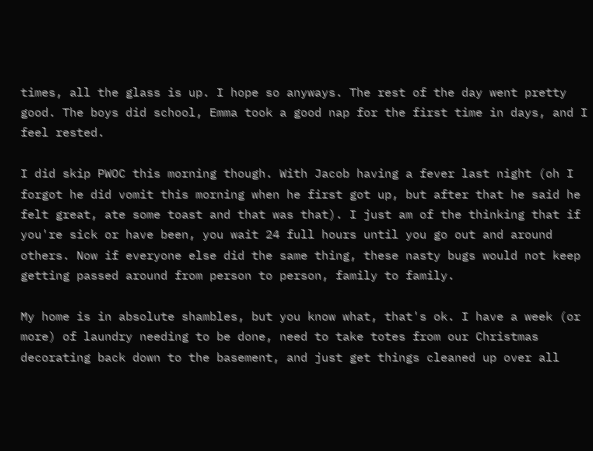times, all the glass is up. I hope so anyways. The rest of the day went pretty good. The boys did school, Emma took a good nap for the first time in days, and I feel rested.

I did skip PWOC this morning though. With Jacob having a fever last night (oh I forgot he did vomit this morning when he first got up, but after that he said he felt great, ate some toast and that was that). I just am of the thinking that if you're sick or have been, you wait 24 full hours until you go out and around others. Now if everyone else did the same thing, these nasty bugs would not keep getting passed around from person to person, family to family.

My home is in absolute shambles, but you know what, that's ok. I have a week (or more) of laundry needing to be done, need to take totes from our Christmas decorating back down to the basement, and just get things cleaned up over all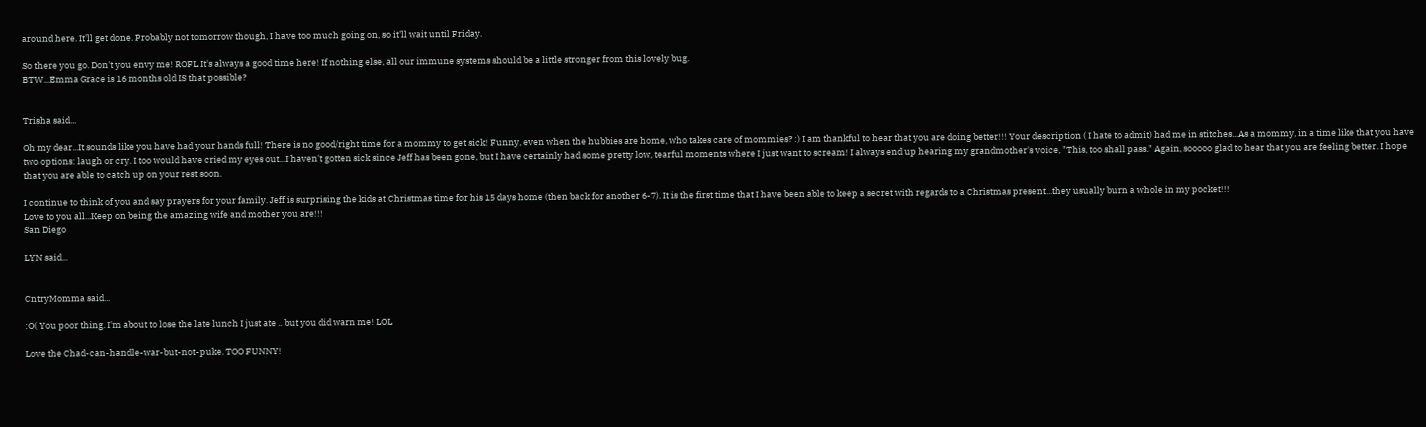around here. It'll get done. Probably not tomorrow though, I have too much going on, so it'll wait until Friday.

So there you go. Don't you envy me! ROFL It's always a good time here! If nothing else, all our immune systems should be a little stronger from this lovely bug.
BTW...Emma Grace is 16 months old IS that possible?


Trisha said...

Oh my dear...It sounds like you have had your hands full! There is no good/right time for a mommy to get sick! Funny, even when the hubbies are home, who takes care of mommies? :) I am thankful to hear that you are doing better!!! Your description ( I hate to admit) had me in stitches...As a mommy, in a time like that you have two options: laugh or cry. I too would have cried my eyes out...I haven't gotten sick since Jeff has been gone, but I have certainly had some pretty low, tearful moments where I just want to scream! I always end up hearing my grandmother's voice, "This, too shall pass." Again, sooooo glad to hear that you are feeling better. I hope that you are able to catch up on your rest soon.

I continue to think of you and say prayers for your family. Jeff is surprising the kids at Christmas time for his 15 days home (then back for another 6-7). It is the first time that I have been able to keep a secret with regards to a Christmas present...they usually burn a whole in my pocket!!!
Love to you all...Keep on being the amazing wife and mother you are!!!
San Diego

LYN said...


CntryMomma said...

:O( You poor thing. I'm about to lose the late lunch I just ate .. but you did warn me! LOL

Love the Chad-can-handle-war-but-not-puke. TOO FUNNY!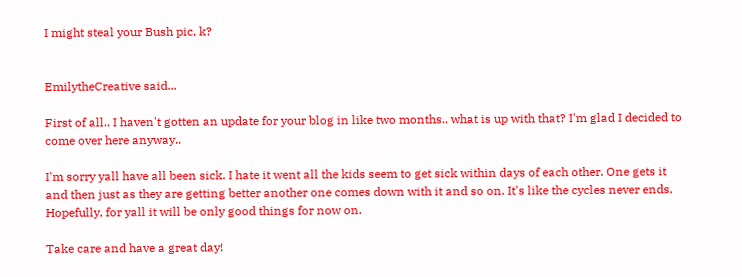I might steal your Bush pic, k?


EmilytheCreative said...

First of all.. I haven't gotten an update for your blog in like two months.. what is up with that? I'm glad I decided to come over here anyway..

I'm sorry yall have all been sick. I hate it went all the kids seem to get sick within days of each other. One gets it and then just as they are getting better another one comes down with it and so on. It's like the cycles never ends. Hopefully, for yall it will be only good things for now on.

Take care and have a great day!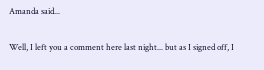Amanda said...

Well, I left you a comment here last night... but as I signed off, I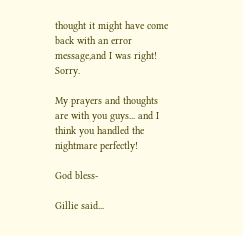thought it might have come back with an error message,and I was right! Sorry.

My prayers and thoughts are with you guys... and I think you handled the nightmare perfectly!

God bless-

Gillie said...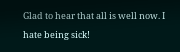Glad to hear that all is well now. I hate being sick!